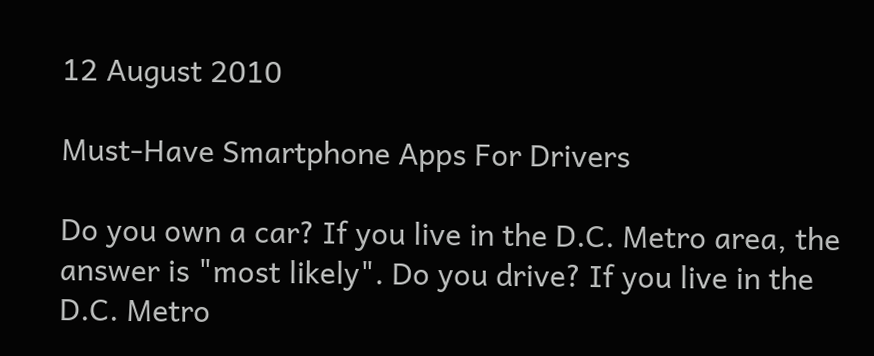12 August 2010

Must-Have Smartphone Apps For Drivers

Do you own a car? If you live in the D.C. Metro area, the answer is "most likely". Do you drive? If you live in the D.C. Metro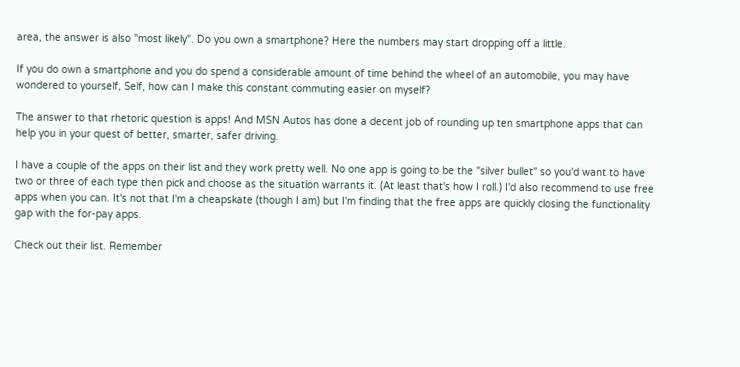area, the answer is also "most likely". Do you own a smartphone? Here the numbers may start dropping off a little.

If you do own a smartphone and you do spend a considerable amount of time behind the wheel of an automobile, you may have wondered to yourself, Self, how can I make this constant commuting easier on myself?

The answer to that rhetoric question is apps! And MSN Autos has done a decent job of rounding up ten smartphone apps that can help you in your quest of better, smarter, safer driving.

I have a couple of the apps on their list and they work pretty well. No one app is going to be the "silver bullet" so you'd want to have two or three of each type then pick and choose as the situation warrants it. (At least that's how I roll.) I'd also recommend to use free apps when you can. It's not that I'm a cheapskate (though I am) but I'm finding that the free apps are quickly closing the functionality gap with the for-pay apps.

Check out their list. Remember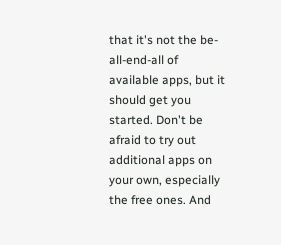that it's not the be-all-end-all of available apps, but it should get you started. Don't be afraid to try out additional apps on your own, especially the free ones. And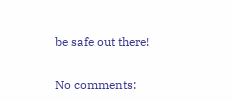be safe out there!

No comments: